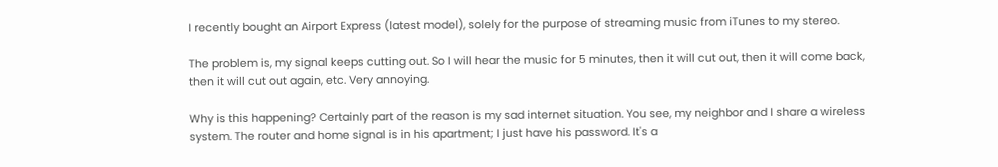I recently bought an Airport Express (latest model), solely for the purpose of streaming music from iTunes to my stereo.

The problem is, my signal keeps cutting out. So I will hear the music for 5 minutes, then it will cut out, then it will come back, then it will cut out again, etc. Very annoying.

Why is this happening? Certainly part of the reason is my sad internet situation. You see, my neighbor and I share a wireless system. The router and home signal is in his apartment; I just have his password. It's a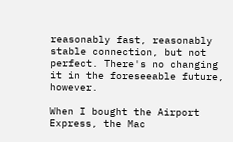reasonably fast, reasonably stable connection, but not perfect. There's no changing it in the foreseeable future, however.

When I bought the Airport Express, the Mac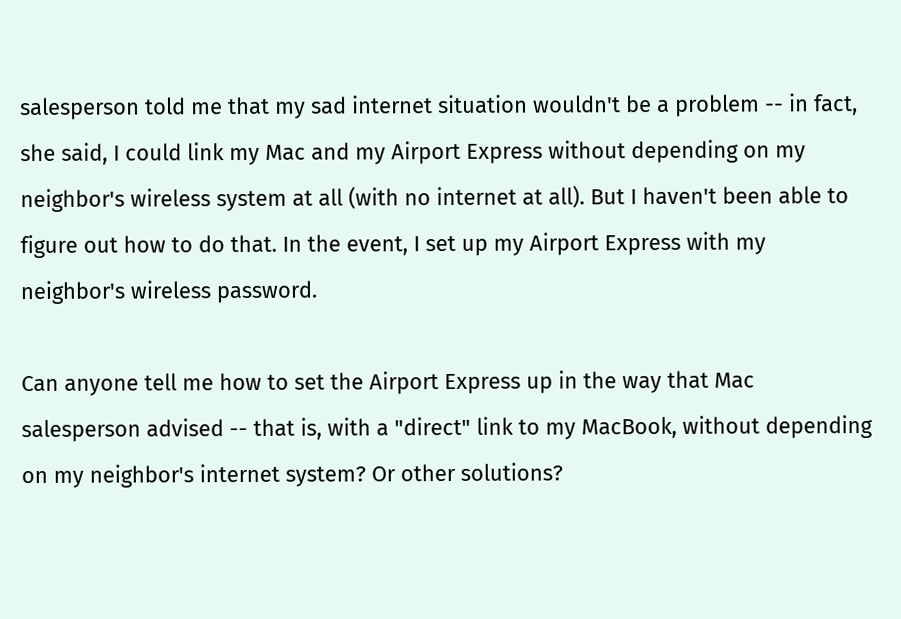salesperson told me that my sad internet situation wouldn't be a problem -- in fact, she said, I could link my Mac and my Airport Express without depending on my neighbor's wireless system at all (with no internet at all). But I haven't been able to figure out how to do that. In the event, I set up my Airport Express with my neighbor's wireless password.

Can anyone tell me how to set the Airport Express up in the way that Mac salesperson advised -- that is, with a "direct" link to my MacBook, without depending on my neighbor's internet system? Or other solutions?